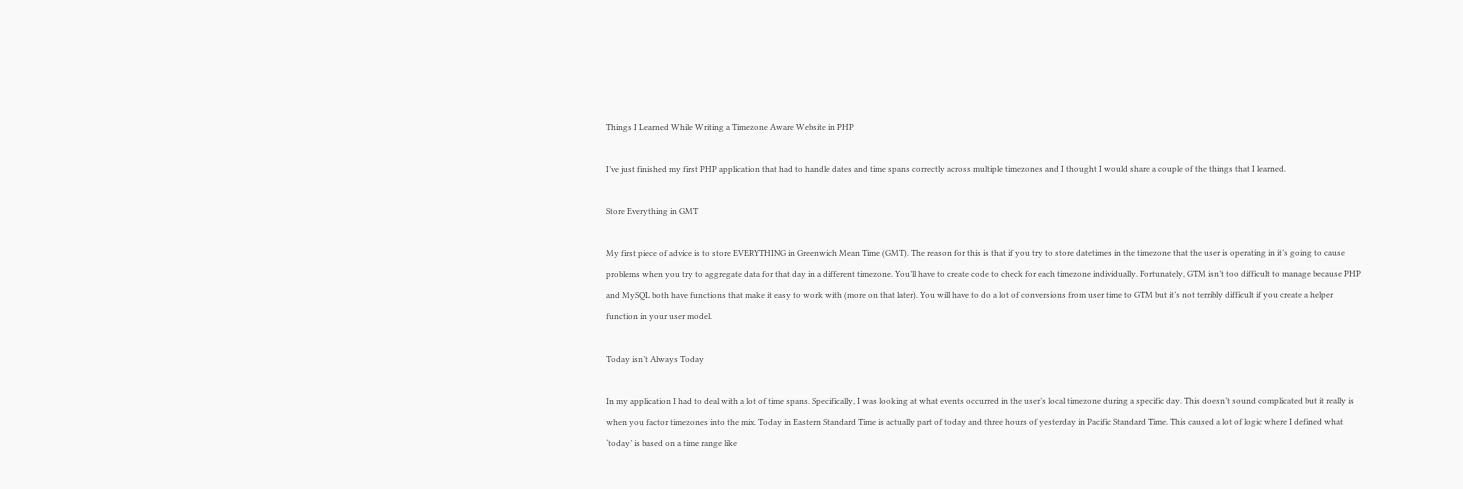Things I Learned While Writing a Timezone Aware Website in PHP

I’ve just finished my first PHP application that had to handle dates and time spans correctly across multiple timezones and I thought I would share a couple of the things that I learned.

Store Everything in GMT

My first piece of advice is to store EVERYTHING in Greenwich Mean Time (GMT). The reason for this is that if you try to store datetimes in the timezone that the user is operating in it’s going to cause problems when you try to aggregate data for that day in a different timezone. You’ll have to create code to check for each timezone individually. Fortunately, GTM isn’t too difficult to manage because PHP and MySQL both have functions that make it easy to work with (more on that later). You will have to do a lot of conversions from user time to GTM but it’s not terribly difficult if you create a helper function in your user model.

Today isn’t Always Today

In my application I had to deal with a lot of time spans. Specifically, I was looking at what events occurred in the user’s local timezone during a specific day. This doesn’t sound complicated but it really is when you factor timezones into the mix. Today in Eastern Standard Time is actually part of today and three hours of yesterday in Pacific Standard Time. This caused a lot of logic where I defined what ‘today’ is based on a time range like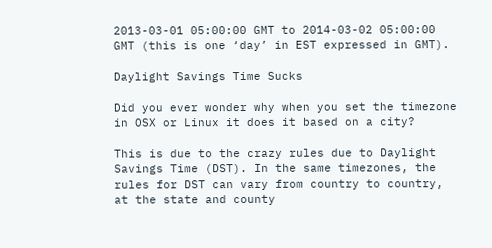2013-03-01 05:00:00 GMT to 2014-03-02 05:00:00 GMT (this is one ‘day’ in EST expressed in GMT).

Daylight Savings Time Sucks

Did you ever wonder why when you set the timezone in OSX or Linux it does it based on a city?

This is due to the crazy rules due to Daylight Savings Time (DST). In the same timezones, the rules for DST can vary from country to country, at the state and county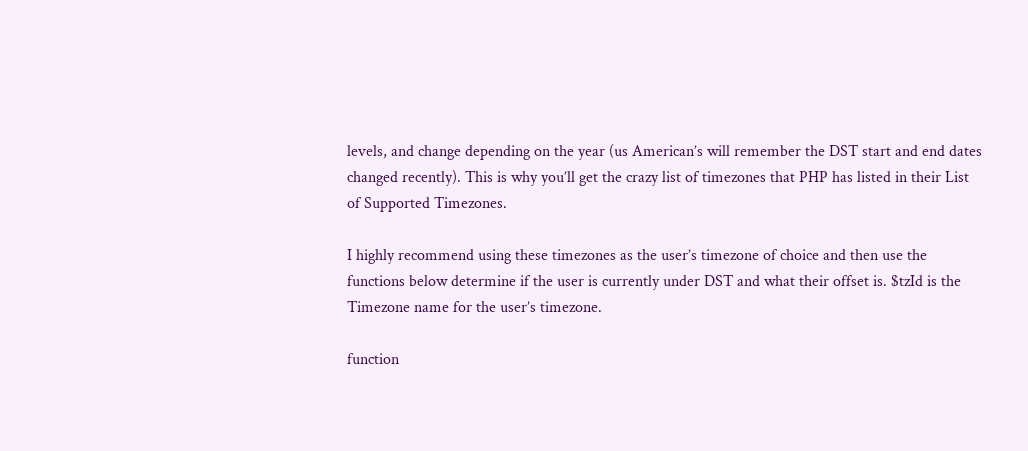levels, and change depending on the year (us American’s will remember the DST start and end dates changed recently). This is why you’ll get the crazy list of timezones that PHP has listed in their List of Supported Timezones.

I highly recommend using these timezones as the user’s timezone of choice and then use the functions below determine if the user is currently under DST and what their offset is. $tzId is the Timezone name for the user’s timezone.

function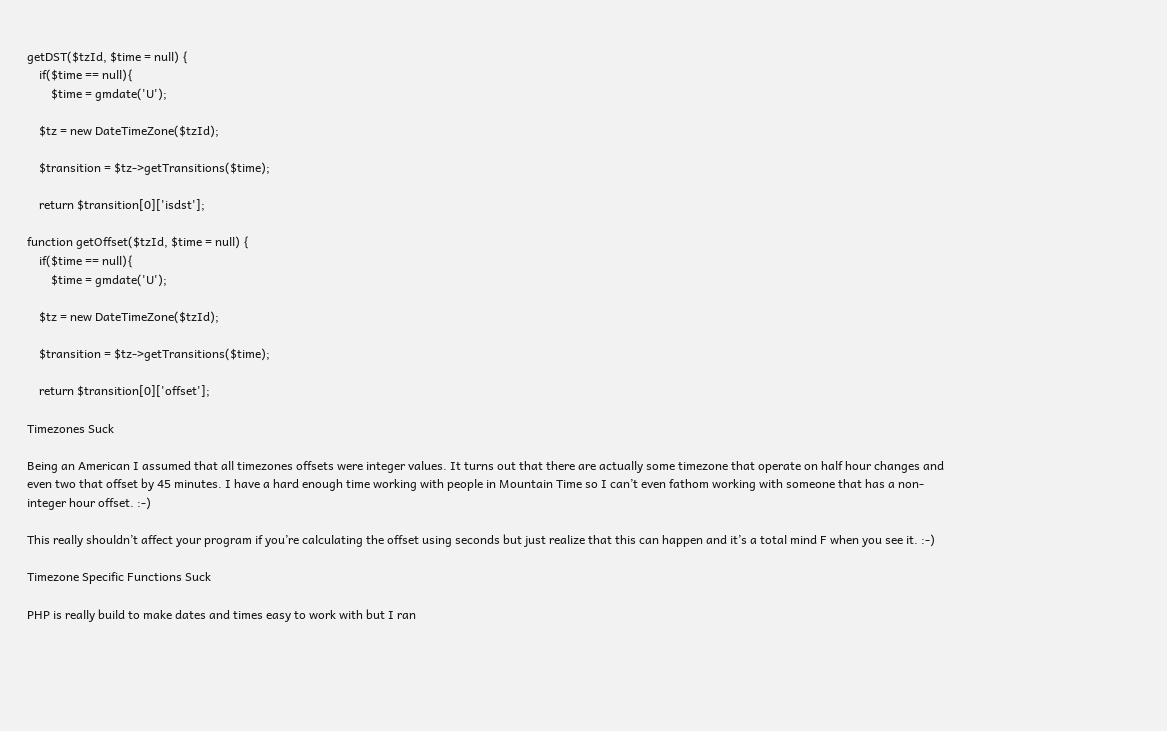getDST($tzId, $time = null) {
    if($time == null){
        $time = gmdate('U');

    $tz = new DateTimeZone($tzId);

    $transition = $tz->getTransitions($time);

    return $transition[0]['isdst'];

function getOffset($tzId, $time = null) {
    if($time == null){
        $time = gmdate('U');

    $tz = new DateTimeZone($tzId);

    $transition = $tz->getTransitions($time);

    return $transition[0]['offset'];

Timezones Suck

Being an American I assumed that all timezones offsets were integer values. It turns out that there are actually some timezone that operate on half hour changes and even two that offset by 45 minutes. I have a hard enough time working with people in Mountain Time so I can’t even fathom working with someone that has a non-integer hour offset. :-)

This really shouldn’t affect your program if you’re calculating the offset using seconds but just realize that this can happen and it’s a total mind F when you see it. :-)

Timezone Specific Functions Suck

PHP is really build to make dates and times easy to work with but I ran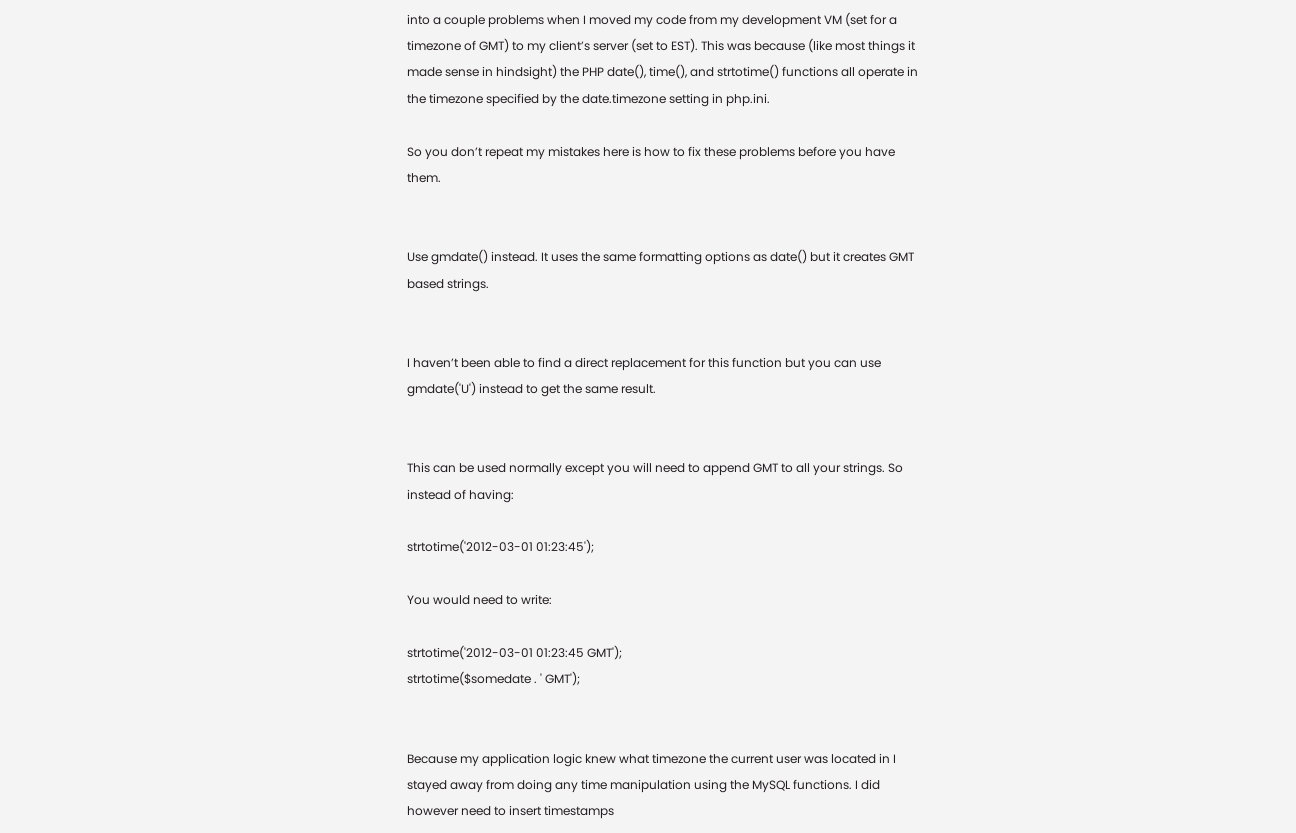into a couple problems when I moved my code from my development VM (set for a timezone of GMT) to my client’s server (set to EST). This was because (like most things it made sense in hindsight) the PHP date(), time(), and strtotime() functions all operate in the timezone specified by the date.timezone setting in php.ini.

So you don’t repeat my mistakes here is how to fix these problems before you have them.


Use gmdate() instead. It uses the same formatting options as date() but it creates GMT based strings.


I haven’t been able to find a direct replacement for this function but you can use gmdate('U') instead to get the same result.


This can be used normally except you will need to append GMT to all your strings. So instead of having:

strtotime('2012-03-01 01:23:45');

You would need to write:

strtotime('2012-03-01 01:23:45 GMT');
strtotime($somedate . ' GMT');


Because my application logic knew what timezone the current user was located in I stayed away from doing any time manipulation using the MySQL functions. I did however need to insert timestamps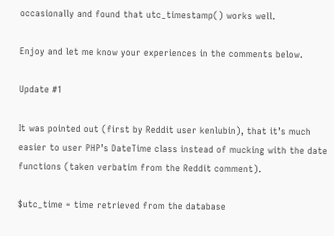occasionally and found that utc_timestamp() works well.

Enjoy and let me know your experiences in the comments below.

Update #1

It was pointed out (first by Reddit user kenlubin), that it’s much easier to user PHP’s DateTime class instead of mucking with the date functions (taken verbatim from the Reddit comment).

$utc_time = time retrieved from the database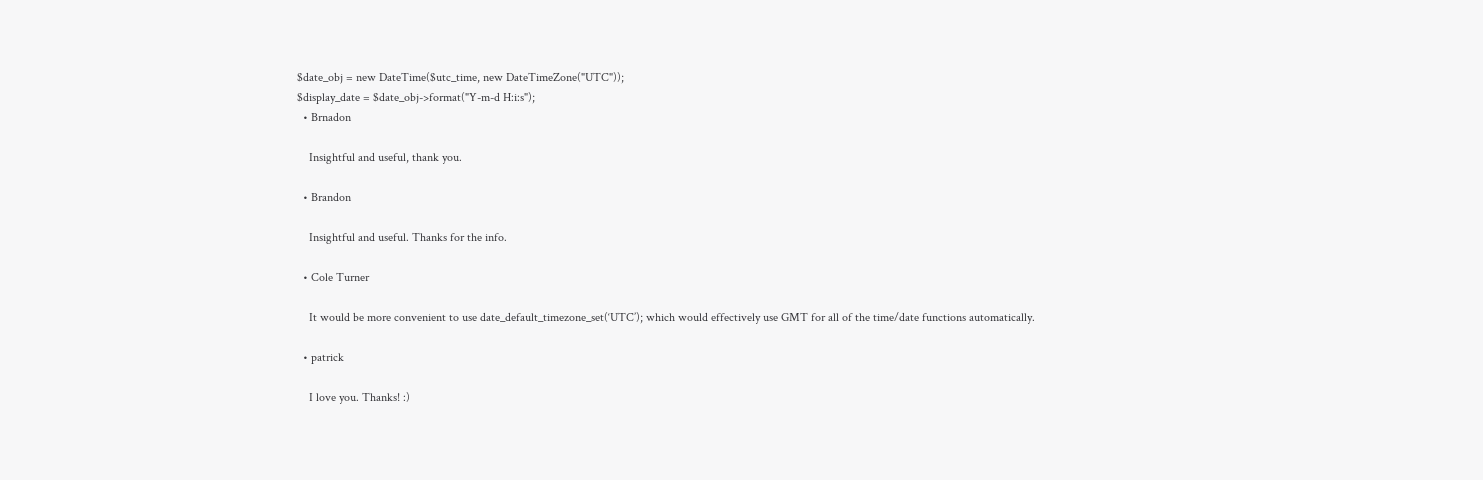$date_obj = new DateTime($utc_time, new DateTimeZone("UTC"));
$display_date = $date_obj->format("Y-m-d H:i:s");
  • Brnadon

    Insightful and useful, thank you.

  • Brandon

    Insightful and useful. Thanks for the info.

  • Cole Turner

    It would be more convenient to use date_default_timezone_set(‘UTC’); which would effectively use GMT for all of the time/date functions automatically.

  • patrick

    I love you. Thanks! :)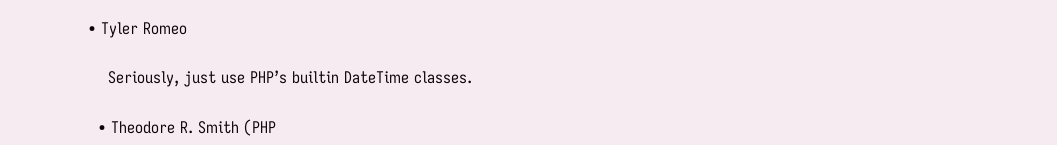• Tyler Romeo

    Seriously, just use PHP’s builtin DateTime classes.

  • Theodore R. Smith (PHP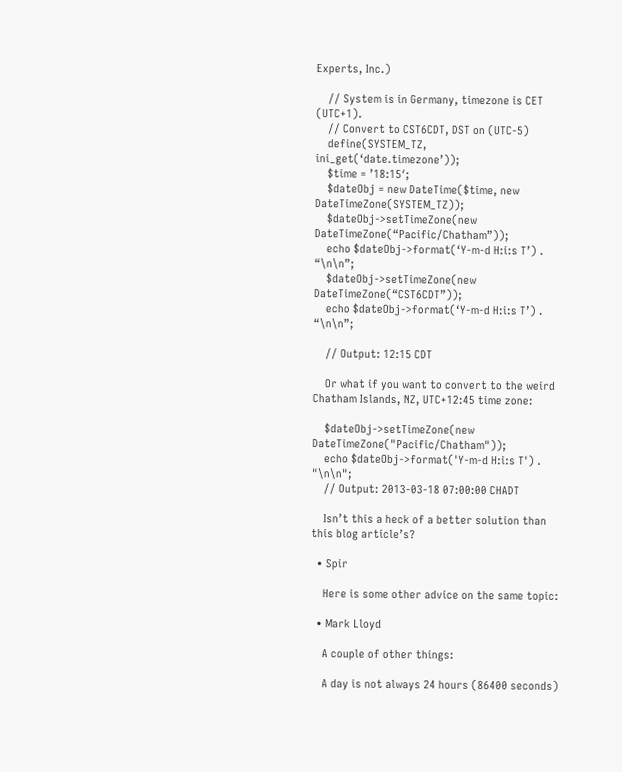Experts, Inc.)

    // System is in Germany, timezone is CET (UTC+1).
    // Convert to CST6CDT, DST on (UTC-5)
    define(SYSTEM_TZ, ini_get(‘date.timezone’));
    $time = ’18:15′;
    $dateObj = new DateTime($time, new DateTimeZone(SYSTEM_TZ));
    $dateObj->setTimeZone(new DateTimeZone(“Pacific/Chatham”));
    echo $dateObj->format(‘Y-m-d H:i:s T’) . “\n\n”;
    $dateObj->setTimeZone(new DateTimeZone(“CST6CDT”));
    echo $dateObj->format(‘Y-m-d H:i:s T’) . “\n\n”;

    // Output: 12:15 CDT

    Or what if you want to convert to the weird Chatham Islands, NZ, UTC+12:45 time zone:

    $dateObj->setTimeZone(new DateTimeZone("Pacific/Chatham"));
    echo $dateObj->format('Y-m-d H:i:s T') . "\n\n";
    // Output: 2013-03-18 07:00:00 CHADT

    Isn’t this a heck of a better solution than this blog article’s?

  • Spir

    Here is some other advice on the same topic:

  • Mark Lloyd

    A couple of other things:

    A day is not always 24 hours (86400 seconds)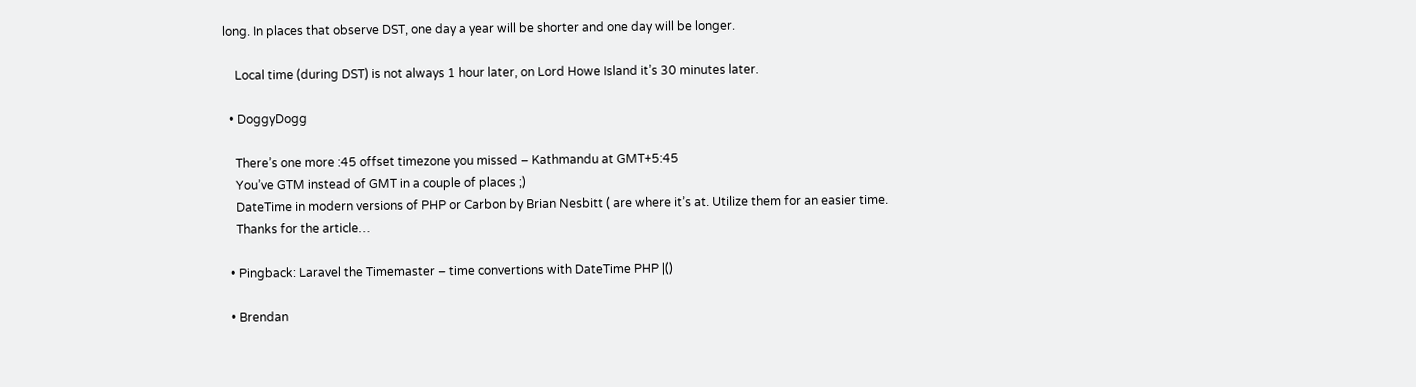long. In places that observe DST, one day a year will be shorter and one day will be longer.

    Local time (during DST) is not always 1 hour later, on Lord Howe Island it’s 30 minutes later.

  • DoggyDogg

    There’s one more :45 offset timezone you missed – Kathmandu at GMT+5:45
    You’ve GTM instead of GMT in a couple of places ;)
    DateTime in modern versions of PHP or Carbon by Brian Nesbitt ( are where it’s at. Utilize them for an easier time.
    Thanks for the article…

  • Pingback: Laravel the Timemaster – time convertions with DateTime PHP |()

  • Brendan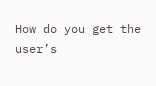How do you get the user’s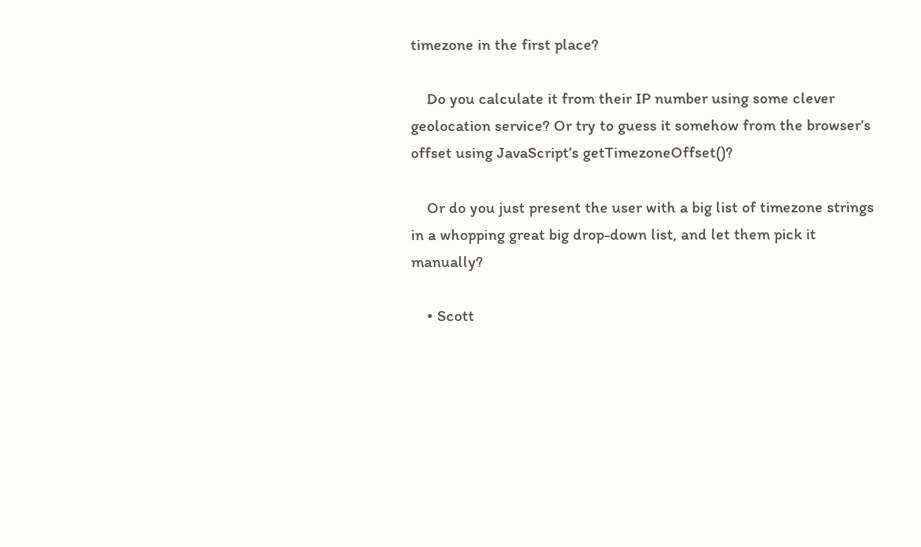timezone in the first place?

    Do you calculate it from their IP number using some clever geolocation service? Or try to guess it somehow from the browser’s offset using JavaScript’s getTimezoneOffset()?

    Or do you just present the user with a big list of timezone strings in a whopping great big drop-down list, and let them pick it manually?

    • Scott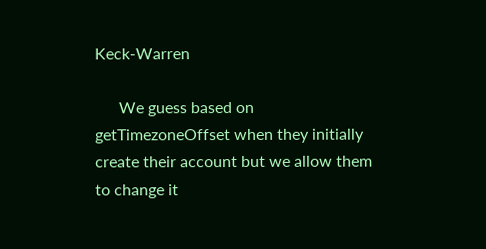Keck-Warren

      We guess based on getTimezoneOffset when they initially create their account but we allow them to change it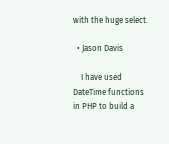with the huge select.

  • Jason Davis

    I have used DateTime functions in PHP to build a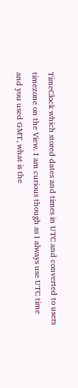TimeClock which stored dates and times in UTC and converted to users timezone on the View. I am curious though as I always use UTC time and you used GMT, what is the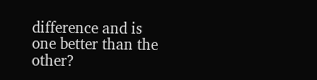difference and is one better than the other?